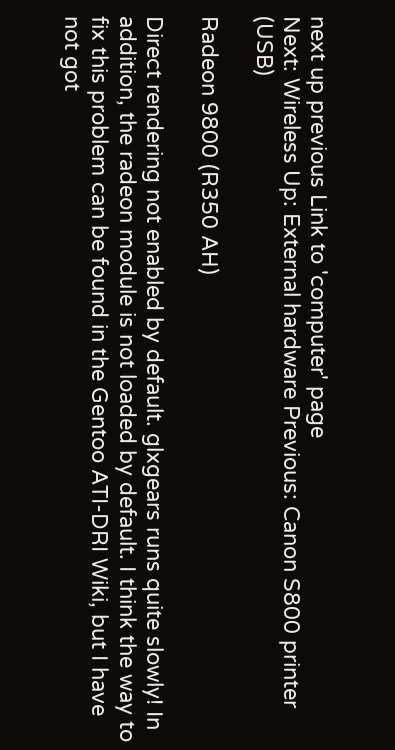next up previous Link to 'computer' page
Next: Wireless Up: External hardware Previous: Canon S800 printer (USB)

Radeon 9800 (R350 AH)

Direct rendering not enabled by default. glxgears runs quite slowly! In addition, the radeon module is not loaded by default. I think the way to fix this problem can be found in the Gentoo ATI-DRI Wiki, but I have not got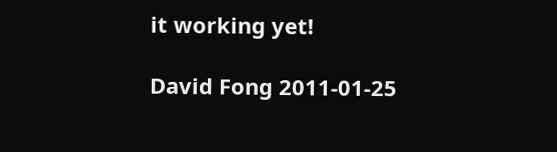it working yet!

David Fong 2011-01-25